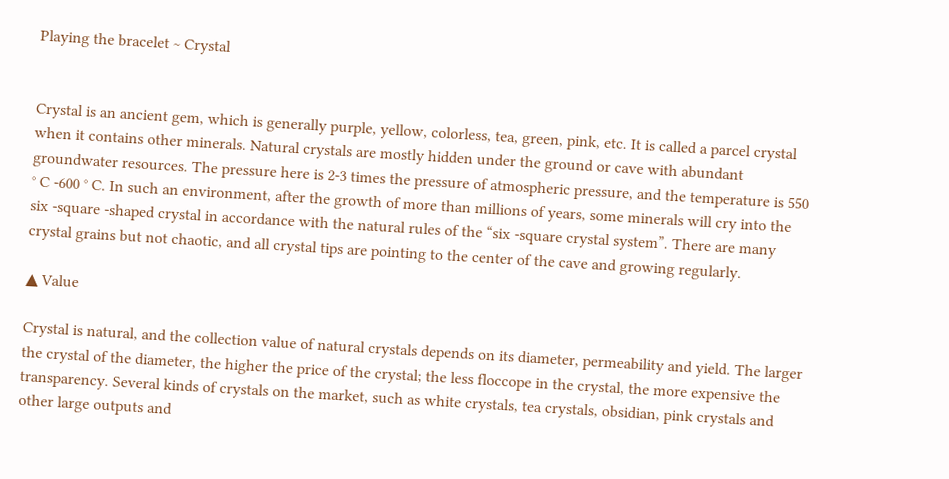Playing the bracelet ~ Crystal


Crystal is an ancient gem, which is generally purple, yellow, colorless, tea, green, pink, etc. It is called a parcel crystal when it contains other minerals. Natural crystals are mostly hidden under the ground or cave with abundant groundwater resources. The pressure here is 2-3 times the pressure of atmospheric pressure, and the temperature is 550 ° C -600 ° C. In such an environment, after the growth of more than millions of years, some minerals will cry into the six -square -shaped crystal in accordance with the natural rules of the “six -square crystal system”. There are many crystal grains but not chaotic, and all crystal tips are pointing to the center of the cave and growing regularly.

▲ Value

Crystal is natural, and the collection value of natural crystals depends on its diameter, permeability and yield. The larger the crystal of the diameter, the higher the price of the crystal; the less floccope in the crystal, the more expensive the transparency. Several kinds of crystals on the market, such as white crystals, tea crystals, obsidian, pink crystals and other large outputs and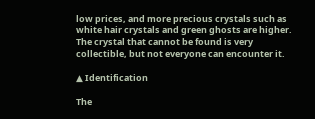low prices, and more precious crystals such as white hair crystals and green ghosts are higher. The crystal that cannot be found is very collectible, but not everyone can encounter it.

▲ Identification

The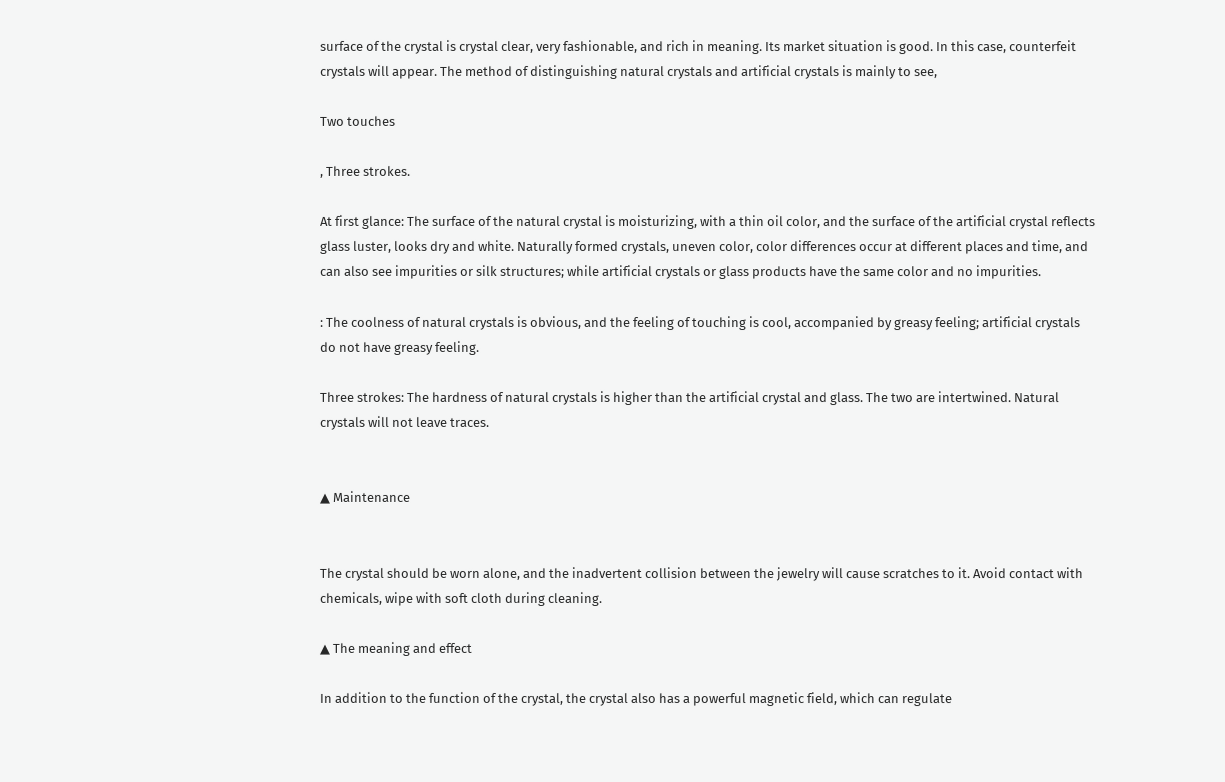surface of the crystal is crystal clear, very fashionable, and rich in meaning. Its market situation is good. In this case, counterfeit crystals will appear. The method of distinguishing natural crystals and artificial crystals is mainly to see,

Two touches

, Three strokes.

At first glance: The surface of the natural crystal is moisturizing, with a thin oil color, and the surface of the artificial crystal reflects glass luster, looks dry and white. Naturally formed crystals, uneven color, color differences occur at different places and time, and can also see impurities or silk structures; while artificial crystals or glass products have the same color and no impurities.

: The coolness of natural crystals is obvious, and the feeling of touching is cool, accompanied by greasy feeling; artificial crystals do not have greasy feeling.

Three strokes: The hardness of natural crystals is higher than the artificial crystal and glass. The two are intertwined. Natural crystals will not leave traces.


▲ Maintenance


The crystal should be worn alone, and the inadvertent collision between the jewelry will cause scratches to it. Avoid contact with chemicals, wipe with soft cloth during cleaning.

▲ The meaning and effect

In addition to the function of the crystal, the crystal also has a powerful magnetic field, which can regulate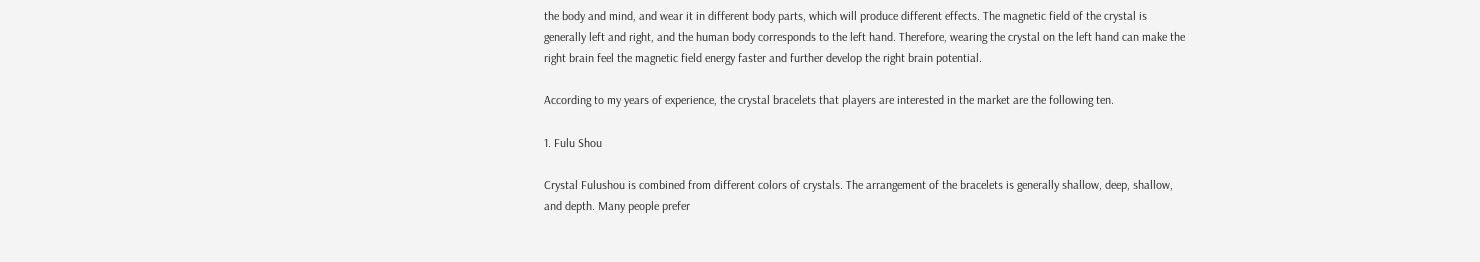the body and mind, and wear it in different body parts, which will produce different effects. The magnetic field of the crystal is generally left and right, and the human body corresponds to the left hand. Therefore, wearing the crystal on the left hand can make the right brain feel the magnetic field energy faster and further develop the right brain potential.

According to my years of experience, the crystal bracelets that players are interested in the market are the following ten.

1. Fulu Shou

Crystal Fulushou is combined from different colors of crystals. The arrangement of the bracelets is generally shallow, deep, shallow, and depth. Many people prefer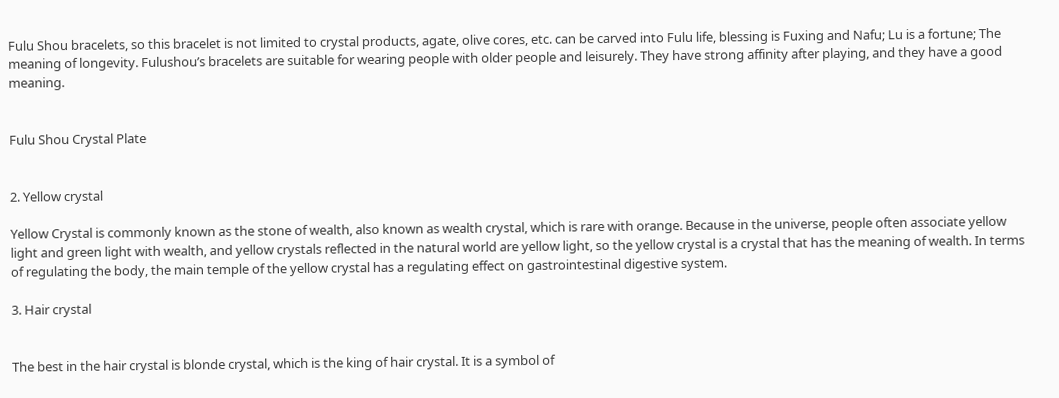Fulu Shou bracelets, so this bracelet is not limited to crystal products, agate, olive cores, etc. can be carved into Fulu life, blessing is Fuxing and Nafu; Lu is a fortune; The meaning of longevity. Fulushou’s bracelets are suitable for wearing people with older people and leisurely. They have strong affinity after playing, and they have a good meaning.


Fulu Shou Crystal Plate


2. Yellow crystal

Yellow Crystal is commonly known as the stone of wealth, also known as wealth crystal, which is rare with orange. Because in the universe, people often associate yellow light and green light with wealth, and yellow crystals reflected in the natural world are yellow light, so the yellow crystal is a crystal that has the meaning of wealth. In terms of regulating the body, the main temple of the yellow crystal has a regulating effect on gastrointestinal digestive system.

3. Hair crystal


The best in the hair crystal is blonde crystal, which is the king of hair crystal. It is a symbol of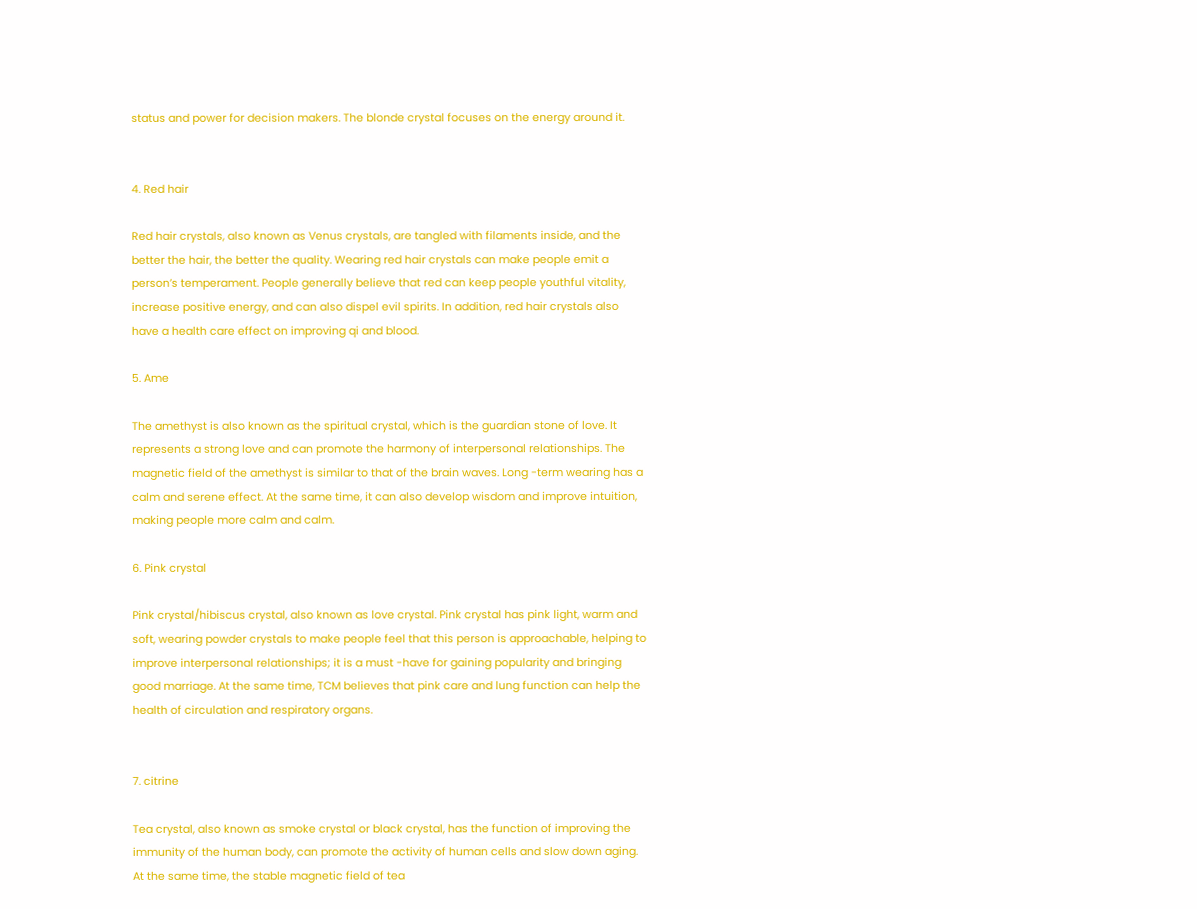status and power for decision makers. The blonde crystal focuses on the energy around it.


4. Red hair

Red hair crystals, also known as Venus crystals, are tangled with filaments inside, and the better the hair, the better the quality. Wearing red hair crystals can make people emit a person’s temperament. People generally believe that red can keep people youthful vitality, increase positive energy, and can also dispel evil spirits. In addition, red hair crystals also have a health care effect on improving qi and blood.

5. Ame

The amethyst is also known as the spiritual crystal, which is the guardian stone of love. It represents a strong love and can promote the harmony of interpersonal relationships. The magnetic field of the amethyst is similar to that of the brain waves. Long -term wearing has a calm and serene effect. At the same time, it can also develop wisdom and improve intuition, making people more calm and calm.

6. Pink crystal

Pink crystal/hibiscus crystal, also known as love crystal. Pink crystal has pink light, warm and soft, wearing powder crystals to make people feel that this person is approachable, helping to improve interpersonal relationships; it is a must -have for gaining popularity and bringing good marriage. At the same time, TCM believes that pink care and lung function can help the health of circulation and respiratory organs.


7. citrine

Tea crystal, also known as smoke crystal or black crystal, has the function of improving the immunity of the human body, can promote the activity of human cells and slow down aging. At the same time, the stable magnetic field of tea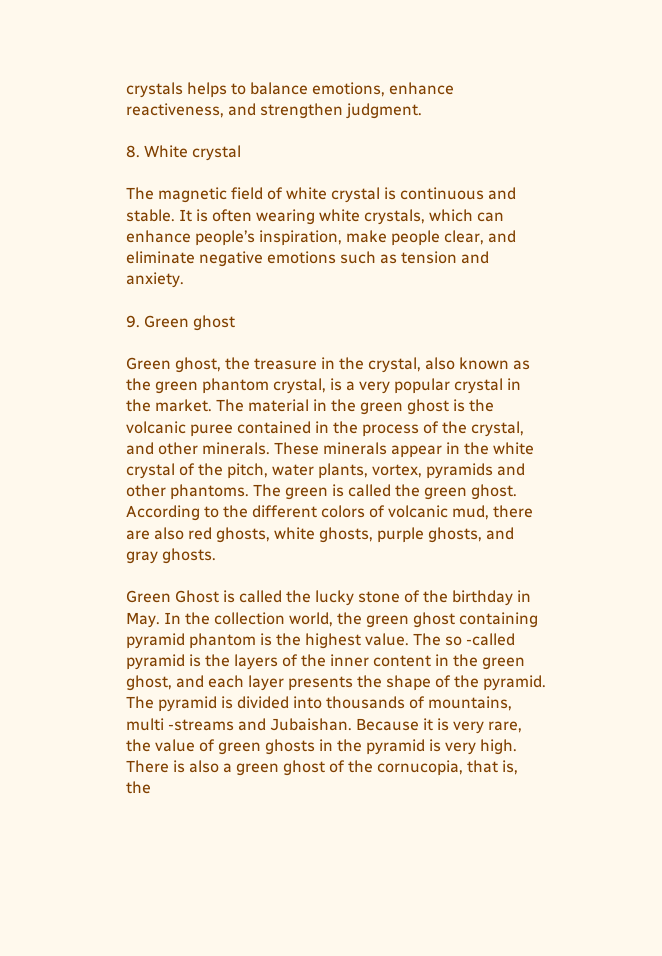crystals helps to balance emotions, enhance reactiveness, and strengthen judgment.

8. White crystal

The magnetic field of white crystal is continuous and stable. It is often wearing white crystals, which can enhance people’s inspiration, make people clear, and eliminate negative emotions such as tension and anxiety.

9. Green ghost

Green ghost, the treasure in the crystal, also known as the green phantom crystal, is a very popular crystal in the market. The material in the green ghost is the volcanic puree contained in the process of the crystal, and other minerals. These minerals appear in the white crystal of the pitch, water plants, vortex, pyramids and other phantoms. The green is called the green ghost. According to the different colors of volcanic mud, there are also red ghosts, white ghosts, purple ghosts, and gray ghosts.

Green Ghost is called the lucky stone of the birthday in May. In the collection world, the green ghost containing pyramid phantom is the highest value. The so -called pyramid is the layers of the inner content in the green ghost, and each layer presents the shape of the pyramid. The pyramid is divided into thousands of mountains, multi -streams and Jubaishan. Because it is very rare, the value of green ghosts in the pyramid is very high. There is also a green ghost of the cornucopia, that is, the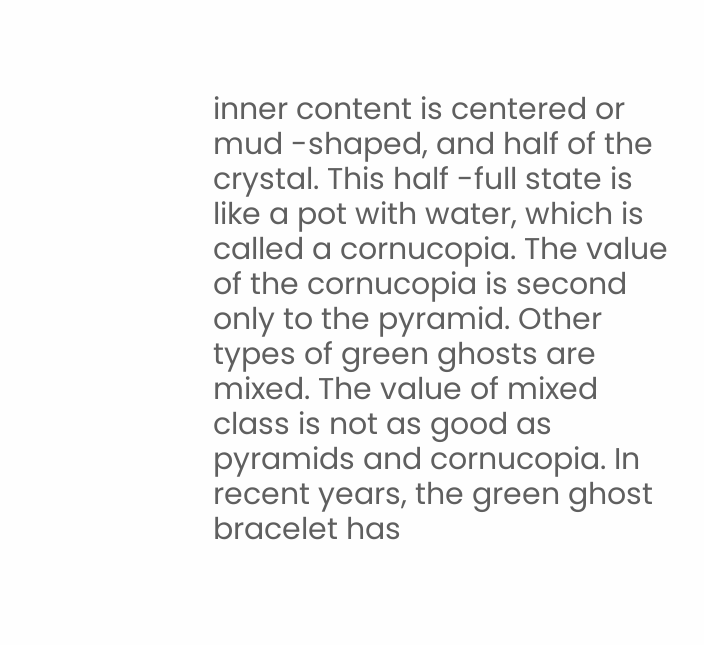inner content is centered or mud -shaped, and half of the crystal. This half -full state is like a pot with water, which is called a cornucopia. The value of the cornucopia is second only to the pyramid. Other types of green ghosts are mixed. The value of mixed class is not as good as pyramids and cornucopia. In recent years, the green ghost bracelet has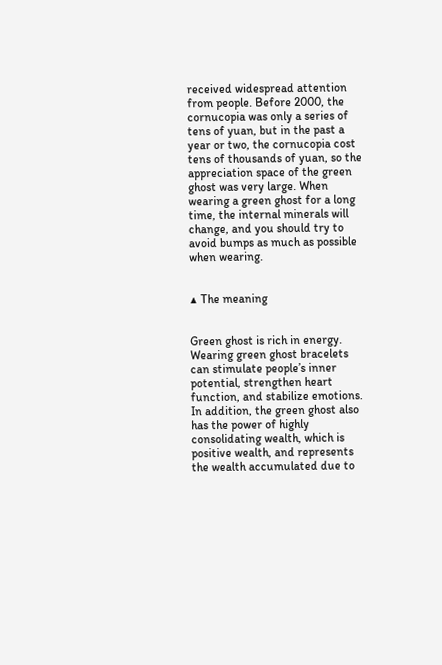received widespread attention from people. Before 2000, the cornucopia was only a series of tens of yuan, but in the past a year or two, the cornucopia cost tens of thousands of yuan, so the appreciation space of the green ghost was very large. When wearing a green ghost for a long time, the internal minerals will change, and you should try to avoid bumps as much as possible when wearing.


▲ The meaning


Green ghost is rich in energy. Wearing green ghost bracelets can stimulate people’s inner potential, strengthen heart function, and stabilize emotions. In addition, the green ghost also has the power of highly consolidating wealth, which is positive wealth, and represents the wealth accumulated due to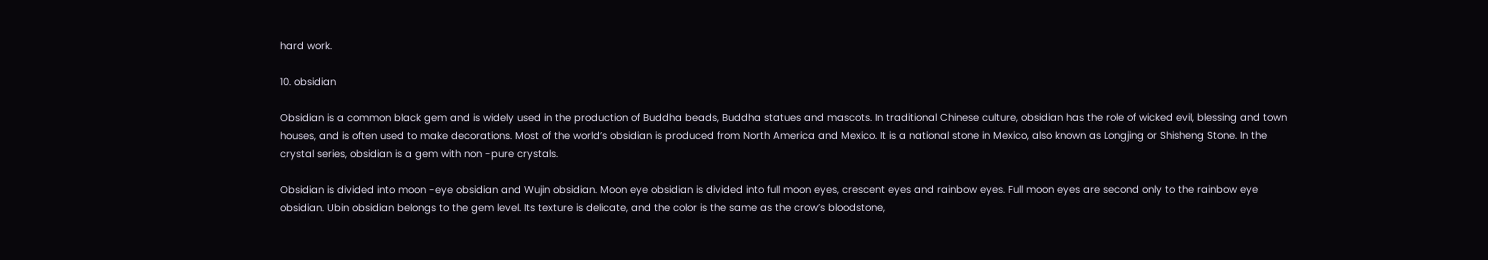hard work.

10. obsidian

Obsidian is a common black gem and is widely used in the production of Buddha beads, Buddha statues and mascots. In traditional Chinese culture, obsidian has the role of wicked evil, blessing and town houses, and is often used to make decorations. Most of the world’s obsidian is produced from North America and Mexico. It is a national stone in Mexico, also known as Longjing or Shisheng Stone. In the crystal series, obsidian is a gem with non -pure crystals.

Obsidian is divided into moon -eye obsidian and Wujin obsidian. Moon eye obsidian is divided into full moon eyes, crescent eyes and rainbow eyes. Full moon eyes are second only to the rainbow eye obsidian. Ubin obsidian belongs to the gem level. Its texture is delicate, and the color is the same as the crow’s bloodstone,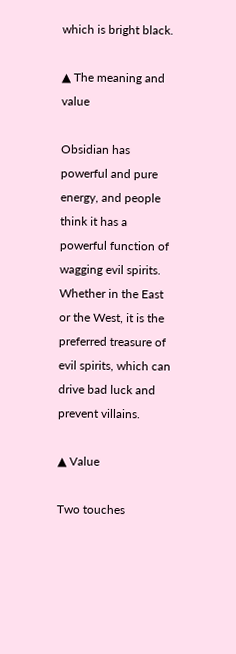which is bright black.

▲ The meaning and value

Obsidian has powerful and pure energy, and people think it has a powerful function of wagging evil spirits. Whether in the East or the West, it is the preferred treasure of evil spirits, which can drive bad luck and prevent villains.

▲ Value

Two touches